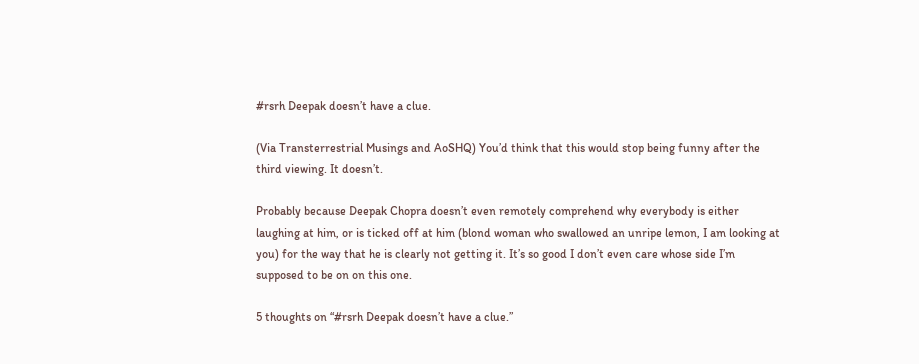#rsrh Deepak doesn’t have a clue.

(Via Transterrestrial Musings and AoSHQ) You’d think that this would stop being funny after the third viewing. It doesn’t.

Probably because Deepak Chopra doesn’t even remotely comprehend why everybody is either laughing at him, or is ticked off at him (blond woman who swallowed an unripe lemon, I am looking at you) for the way that he is clearly not getting it. It’s so good I don’t even care whose side I’m supposed to be on on this one.

5 thoughts on “#rsrh Deepak doesn’t have a clue.”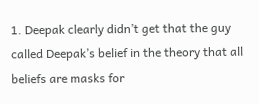1. Deepak clearly didn’t get that the guy called Deepak’s belief in the theory that all beliefs are masks for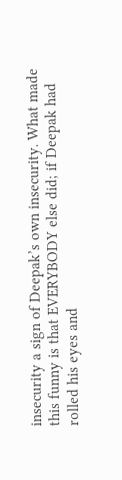insecurity a sign of Deepak’s own insecurity. What made this funny is that EVERYBODY else did; if Deepak had rolled his eyes and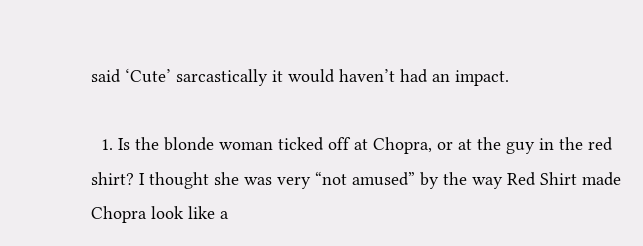said ‘Cute’ sarcastically it would haven’t had an impact.

  1. Is the blonde woman ticked off at Chopra, or at the guy in the red shirt? I thought she was very “not amused” by the way Red Shirt made Chopra look like a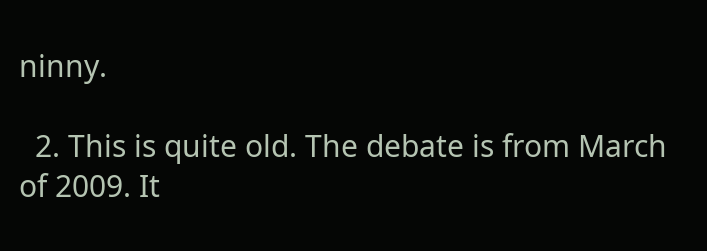ninny.

  2. This is quite old. The debate is from March of 2009. It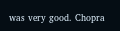was very good. Chopra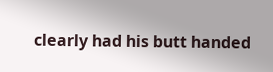clearly had his butt handed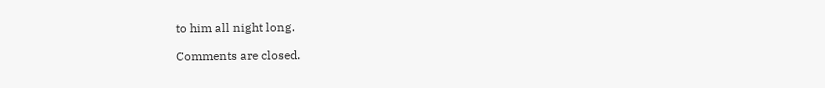to him all night long.

Comments are closed.